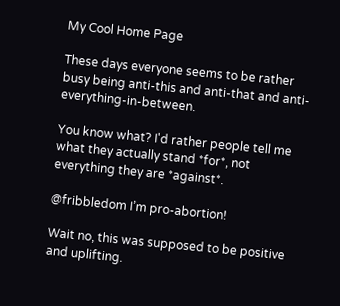My Cool Home Page

These days everyone seems to be rather busy being anti-this and anti-that and anti-everything-in-between.

You know what? I'd rather people tell me what they actually stand *for*, not everything they are *against*.

@fribbledom I’m pro-abortion!

Wait no, this was supposed to be positive and uplifting.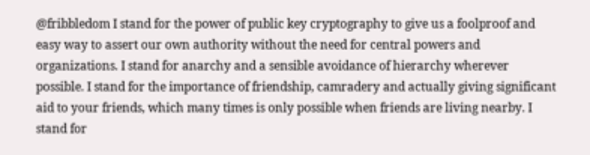@fribbledom I stand for the power of public key cryptography to give us a foolproof and easy way to assert our own authority without the need for central powers and organizations. I stand for anarchy and a sensible avoidance of hierarchy wherever possible. I stand for the importance of friendship, camradery and actually giving significant aid to your friends, which many times is only possible when friends are living nearby. I stand for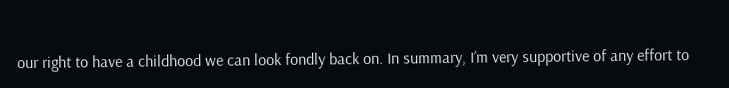our right to have a childhood we can look fondly back on. In summary, I’m very supportive of any effort to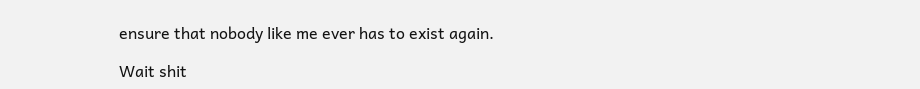ensure that nobody like me ever has to exist again.

Wait shit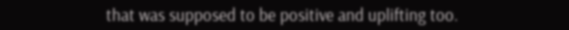that was supposed to be positive and uplifting too.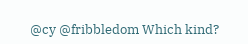@cy @fribbledom Which kind?